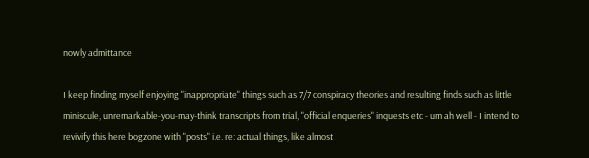nowly admittance

I keep finding myself enjoying "inappropriate" things such as 7/7 conspiracy theories and resulting finds such as little miniscule, unremarkable-you-may-think transcripts from trial, "official enqueries" inquests etc - um ah well - I intend to revivify this here bogzone with "posts" i.e. re: actual things, like almost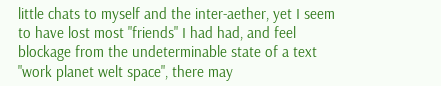little chats to myself and the inter-aether, yet I seem to have lost most "friends" I had had, and feel blockage from the undeterminable state of a text "work planet welt space", there may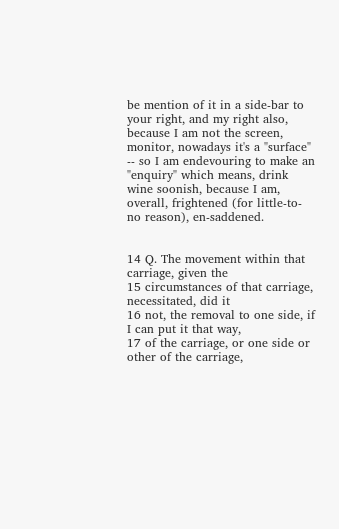be mention of it in a side-bar to your right, and my right also, because I am not the screen, monitor, nowadays it's a "surface" -- so I am endevouring to make an "enquiry" which means, drink wine soonish, because I am, overall, frightened (for little-to-no reason), en-saddened.


14 Q. The movement within that carriage, given the
15 circumstances of that carriage, necessitated, did it
16 not, the removal to one side, if I can put it that way,
17 of the carriage, or one side or other of the carriage,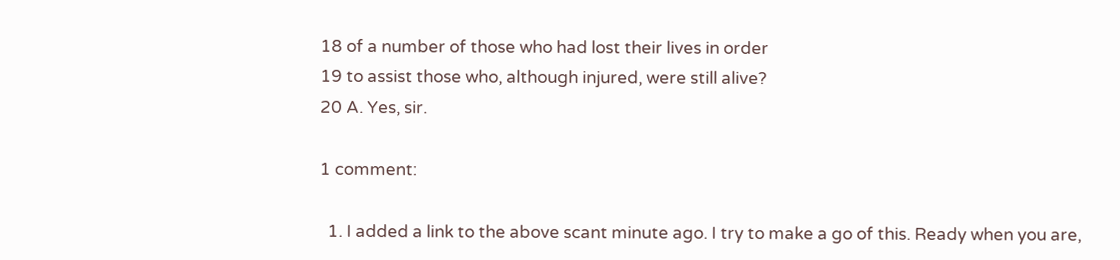18 of a number of those who had lost their lives in order
19 to assist those who, although injured, were still alive?
20 A. Yes, sir.

1 comment:

  1. I added a link to the above scant minute ago. I try to make a go of this. Ready when you are,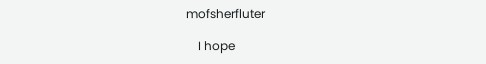mofsherfluter

    I hope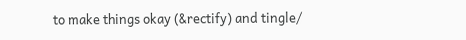to make things okay (&rectify) and tingle/